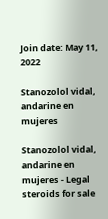Join date: May 11, 2022

Stanozolol vidal, andarine en mujeres

Stanozolol vidal, andarine en mujeres - Legal steroids for sale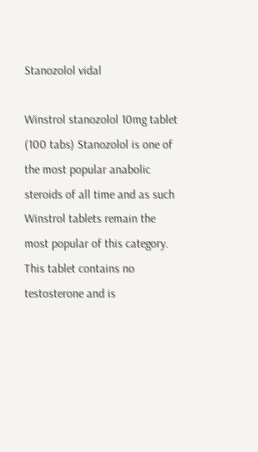Stanozolol vidal

Winstrol stanozolol 10mg tablet (100 tabs) Stanozolol is one of the most popular anabolic steroids of all time and as such Winstrol tablets remain the most popular of this category. This tablet contains no testosterone and is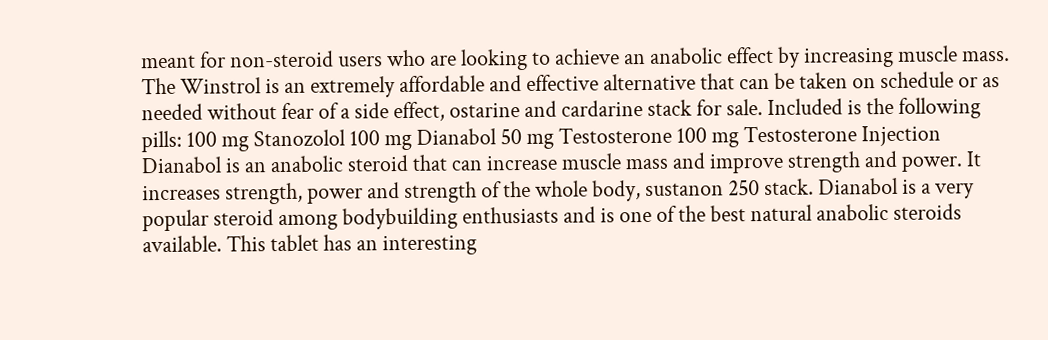meant for non-steroid users who are looking to achieve an anabolic effect by increasing muscle mass. The Winstrol is an extremely affordable and effective alternative that can be taken on schedule or as needed without fear of a side effect, ostarine and cardarine stack for sale. Included is the following pills: 100 mg Stanozolol 100 mg Dianabol 50 mg Testosterone 100 mg Testosterone Injection Dianabol is an anabolic steroid that can increase muscle mass and improve strength and power. It increases strength, power and strength of the whole body, sustanon 250 stack. Dianabol is a very popular steroid among bodybuilding enthusiasts and is one of the best natural anabolic steroids available. This tablet has an interesting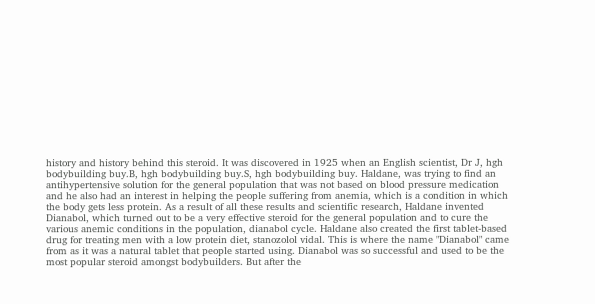history and history behind this steroid. It was discovered in 1925 when an English scientist, Dr J, hgh bodybuilding buy.B, hgh bodybuilding buy.S, hgh bodybuilding buy. Haldane, was trying to find an antihypertensive solution for the general population that was not based on blood pressure medication and he also had an interest in helping the people suffering from anemia, which is a condition in which the body gets less protein. As a result of all these results and scientific research, Haldane invented Dianabol, which turned out to be a very effective steroid for the general population and to cure the various anemic conditions in the population, dianabol cycle. Haldane also created the first tablet-based drug for treating men with a low protein diet, stanozolol vidal. This is where the name "Dianabol" came from as it was a natural tablet that people started using. Dianabol was so successful and used to be the most popular steroid amongst bodybuilders. But after the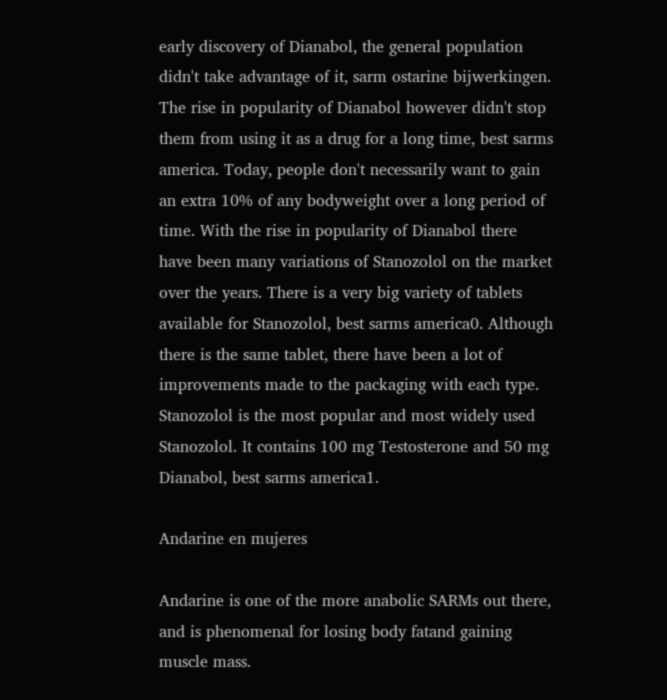early discovery of Dianabol, the general population didn't take advantage of it, sarm ostarine bijwerkingen. The rise in popularity of Dianabol however didn't stop them from using it as a drug for a long time, best sarms america. Today, people don't necessarily want to gain an extra 10% of any bodyweight over a long period of time. With the rise in popularity of Dianabol there have been many variations of Stanozolol on the market over the years. There is a very big variety of tablets available for Stanozolol, best sarms america0. Although there is the same tablet, there have been a lot of improvements made to the packaging with each type. Stanozolol is the most popular and most widely used Stanozolol. It contains 100 mg Testosterone and 50 mg Dianabol, best sarms america1.

Andarine en mujeres

Andarine is one of the more anabolic SARMs out there, and is phenomenal for losing body fatand gaining muscle mass.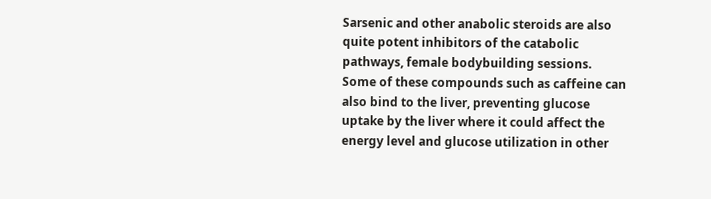Sarsenic and other anabolic steroids are also quite potent inhibitors of the catabolic pathways, female bodybuilding sessions. Some of these compounds such as caffeine can also bind to the liver, preventing glucose uptake by the liver where it could affect the energy level and glucose utilization in other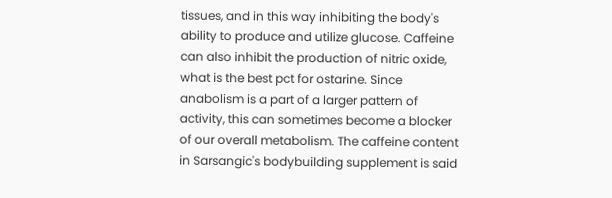tissues, and in this way inhibiting the body's ability to produce and utilize glucose. Caffeine can also inhibit the production of nitric oxide, what is the best pct for ostarine. Since anabolism is a part of a larger pattern of activity, this can sometimes become a blocker of our overall metabolism. The caffeine content in Sarsangic's bodybuilding supplement is said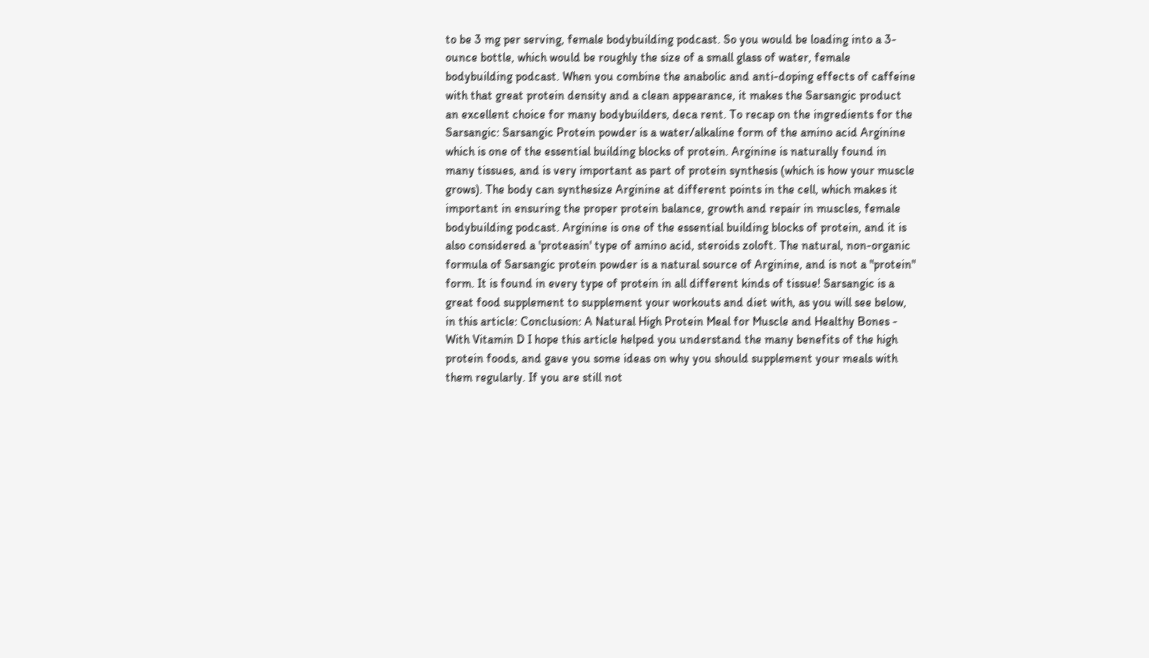to be 3 mg per serving, female bodybuilding podcast. So you would be loading into a 3-ounce bottle, which would be roughly the size of a small glass of water, female bodybuilding podcast. When you combine the anabolic and anti-doping effects of caffeine with that great protein density and a clean appearance, it makes the Sarsangic product an excellent choice for many bodybuilders, deca rent. To recap on the ingredients for the Sarsangic: Sarsangic Protein powder is a water/alkaline form of the amino acid Arginine which is one of the essential building blocks of protein. Arginine is naturally found in many tissues, and is very important as part of protein synthesis (which is how your muscle grows). The body can synthesize Arginine at different points in the cell, which makes it important in ensuring the proper protein balance, growth and repair in muscles, female bodybuilding podcast. Arginine is one of the essential building blocks of protein, and it is also considered a 'proteasin' type of amino acid, steroids zoloft. The natural, non-organic formula of Sarsangic protein powder is a natural source of Arginine, and is not a "protein" form. It is found in every type of protein in all different kinds of tissue! Sarsangic is a great food supplement to supplement your workouts and diet with, as you will see below, in this article: Conclusion: A Natural High Protein Meal for Muscle and Healthy Bones - With Vitamin D I hope this article helped you understand the many benefits of the high protein foods, and gave you some ideas on why you should supplement your meals with them regularly. If you are still not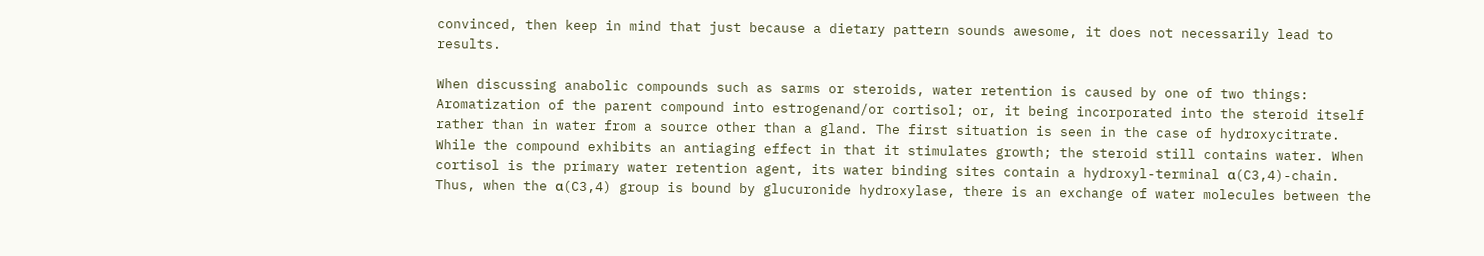convinced, then keep in mind that just because a dietary pattern sounds awesome, it does not necessarily lead to results.

When discussing anabolic compounds such as sarms or steroids, water retention is caused by one of two things: Aromatization of the parent compound into estrogenand/or cortisol; or, it being incorporated into the steroid itself rather than in water from a source other than a gland. The first situation is seen in the case of hydroxycitrate. While the compound exhibits an antiaging effect in that it stimulates growth; the steroid still contains water. When cortisol is the primary water retention agent, its water binding sites contain a hydroxyl-terminal α(C3,4)-chain. Thus, when the α(C3,4) group is bound by glucuronide hydroxylase, there is an exchange of water molecules between the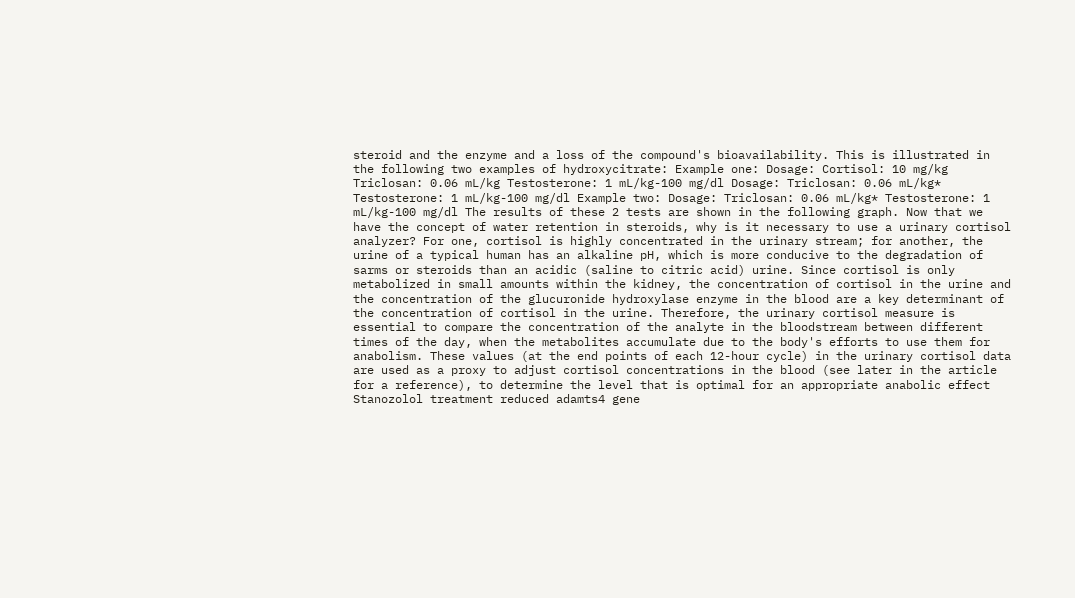steroid and the enzyme and a loss of the compound's bioavailability. This is illustrated in the following two examples of hydroxycitrate: Example one: Dosage: Cortisol: 10 mg/kg Triclosan: 0.06 mL/kg Testosterone: 1 mL/kg-100 mg/dl Dosage: Triclosan: 0.06 mL/kg* Testosterone: 1 mL/kg-100 mg/dl Example two: Dosage: Triclosan: 0.06 mL/kg* Testosterone: 1 mL/kg-100 mg/dl The results of these 2 tests are shown in the following graph. Now that we have the concept of water retention in steroids, why is it necessary to use a urinary cortisol analyzer? For one, cortisol is highly concentrated in the urinary stream; for another, the urine of a typical human has an alkaline pH, which is more conducive to the degradation of sarms or steroids than an acidic (saline to citric acid) urine. Since cortisol is only metabolized in small amounts within the kidney, the concentration of cortisol in the urine and the concentration of the glucuronide hydroxylase enzyme in the blood are a key determinant of the concentration of cortisol in the urine. Therefore, the urinary cortisol measure is essential to compare the concentration of the analyte in the bloodstream between different times of the day, when the metabolites accumulate due to the body's efforts to use them for anabolism. These values (at the end points of each 12-hour cycle) in the urinary cortisol data are used as a proxy to adjust cortisol concentrations in the blood (see later in the article for a reference), to determine the level that is optimal for an appropriate anabolic effect Stanozolol treatment reduced adamts4 gene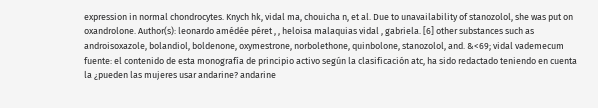expression in normal chondrocytes. Knych hk, vidal ma, chouicha n, et al. Due to unavailability of stanozolol, she was put on oxandrolone. Author(s): leonardo amédée péret , , heloisa malaquias vidal , gabriela. [6] other substances such as androisoxazole, bolandiol, boldenone, oxymestrone, norbolethone, quinbolone, stanozolol, and. &<69; vidal vademecum fuente: el contenido de esta monografía de principio activo según la clasificación atc, ha sido redactado teniendo en cuenta la ¿pueden las mujeres usar andarine? andarine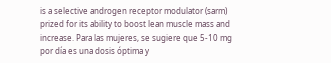is a selective androgen receptor modulator (sarm) prized for its ability to boost lean muscle mass and increase. Para las mujeres, se sugiere que 5-10 mg por día es una dosis óptima y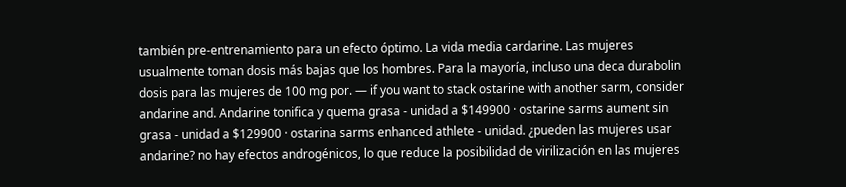también pre-entrenamiento para un efecto óptimo. La vida media cardarine. Las mujeres usualmente toman dosis más bajas que los hombres. Para la mayoría, incluso una deca durabolin dosis para las mujeres de 100 mg por. — if you want to stack ostarine with another sarm, consider andarine and. Andarine tonifica y quema grasa - unidad a $149900 · ostarine sarms aument sin grasa - unidad a $129900 · ostarina sarms enhanced athlete - unidad. ¿pueden las mujeres usar andarine? no hay efectos androgénicos, lo que reduce la posibilidad de virilización en las mujeres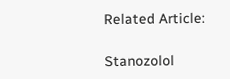Related Article:

Stanozolol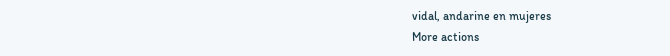vidal, andarine en mujeres
More actions